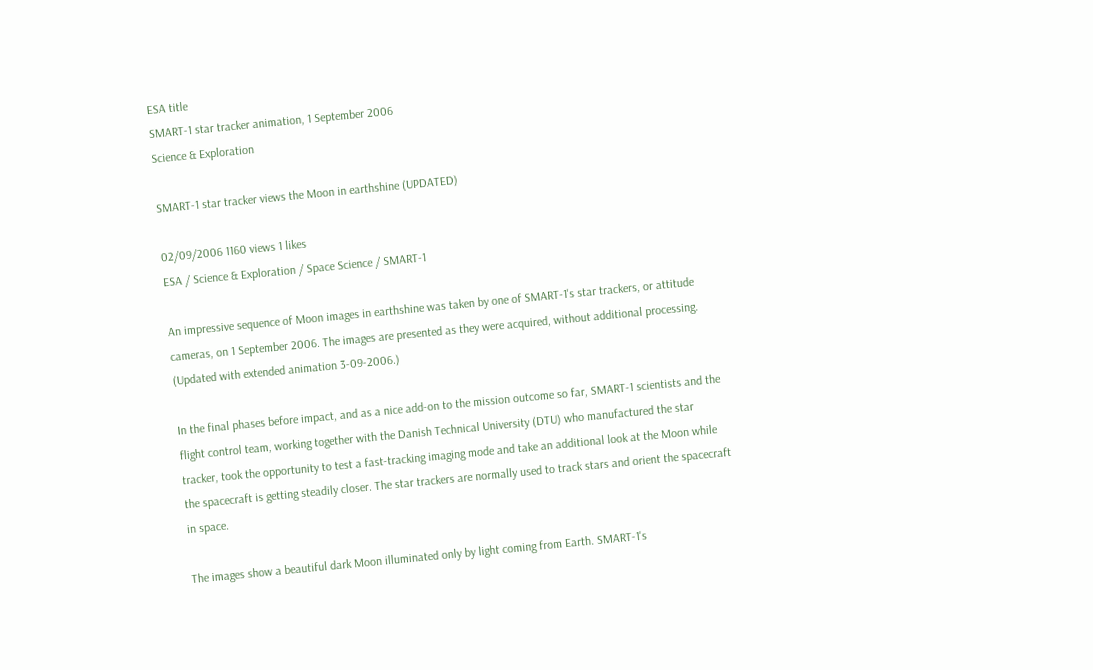ESA title
SMART-1 star tracker animation, 1 September 2006
Science & Exploration

SMART-1 star tracker views the Moon in earthshine (UPDATED)

02/09/2006 1160 views 1 likes
ESA / Science & Exploration / Space Science / SMART-1

An impressive sequence of Moon images in earthshine was taken by one of SMART-1's star trackers, or attitude cameras, on 1 September 2006. The images are presented as they were acquired, without additional processing. (Updated with extended animation 3-09-2006.)

In the final phases before impact, and as a nice add-on to the mission outcome so far, SMART-1 scientists and the flight control team, working together with the Danish Technical University (DTU) who manufactured the star tracker, took the opportunity to test a fast-tracking imaging mode and take an additional look at the Moon while the spacecraft is getting steadily closer. The star trackers are normally used to track stars and orient the spacecraft in space.

The images show a beautiful dark Moon illuminated only by light coming from Earth. SMART-1's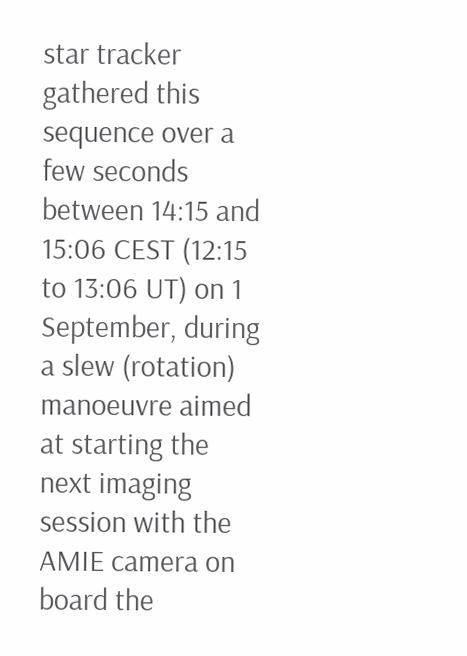star tracker gathered this sequence over a few seconds between 14:15 and 15:06 CEST (12:15 to 13:06 UT) on 1 September, during a slew (rotation) manoeuvre aimed at starting the next imaging session with the AMIE camera on board the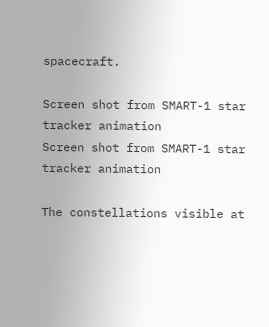spacecraft.

Screen shot from SMART-1 star tracker animation
Screen shot from SMART-1 star tracker animation

The constellations visible at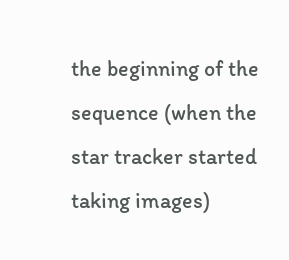the beginning of the sequence (when the star tracker started taking images)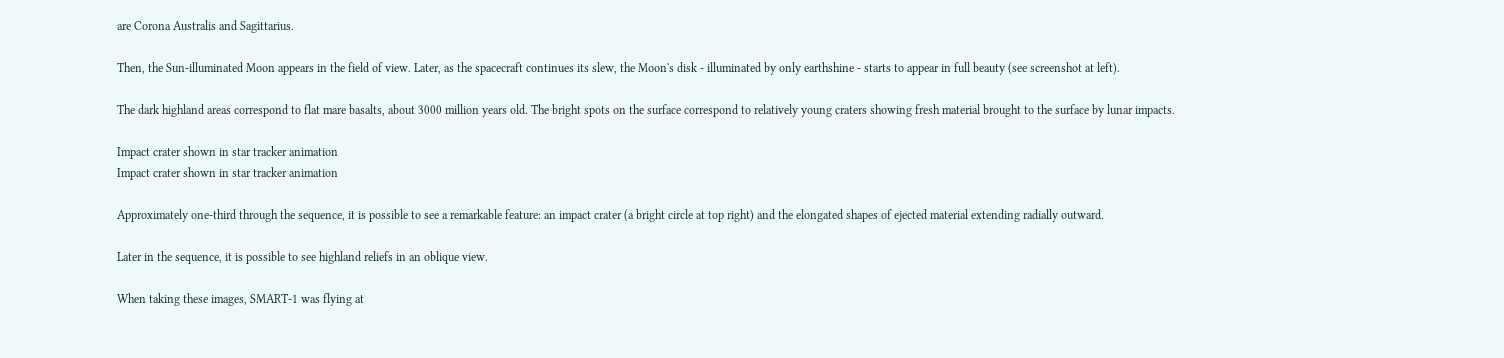are Corona Australis and Sagittarius.

Then, the Sun-illuminated Moon appears in the field of view. Later, as the spacecraft continues its slew, the Moon's disk - illuminated by only earthshine - starts to appear in full beauty (see screenshot at left).

The dark highland areas correspond to flat mare basalts, about 3000 million years old. The bright spots on the surface correspond to relatively young craters showing fresh material brought to the surface by lunar impacts.

Impact crater shown in star tracker animation
Impact crater shown in star tracker animation

Approximately one-third through the sequence, it is possible to see a remarkable feature: an impact crater (a bright circle at top right) and the elongated shapes of ejected material extending radially outward.

Later in the sequence, it is possible to see highland reliefs in an oblique view.

When taking these images, SMART-1 was flying at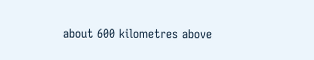about 600 kilometres above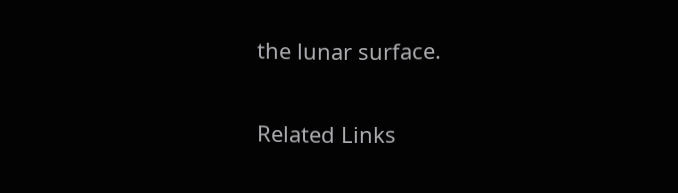the lunar surface.

Related Links